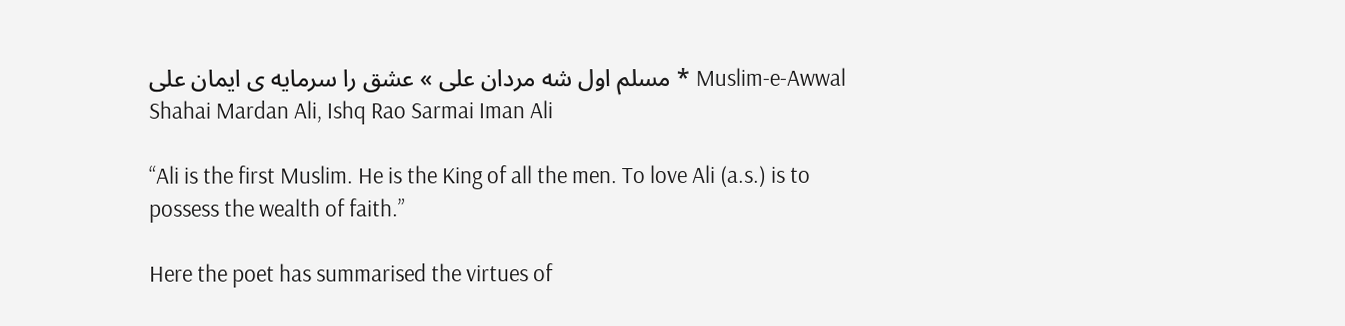مسلم اول شه مردان علی » عشق را سرمایه ی ایمان علی * Muslim-e-Awwal Shahai Mardan Ali, Ishq Rao Sarmai Iman Ali

“Ali is the first Muslim. He is the King of all the men. To love Ali (a.s.) is to possess the wealth of faith.”

Here the poet has summarised the virtues of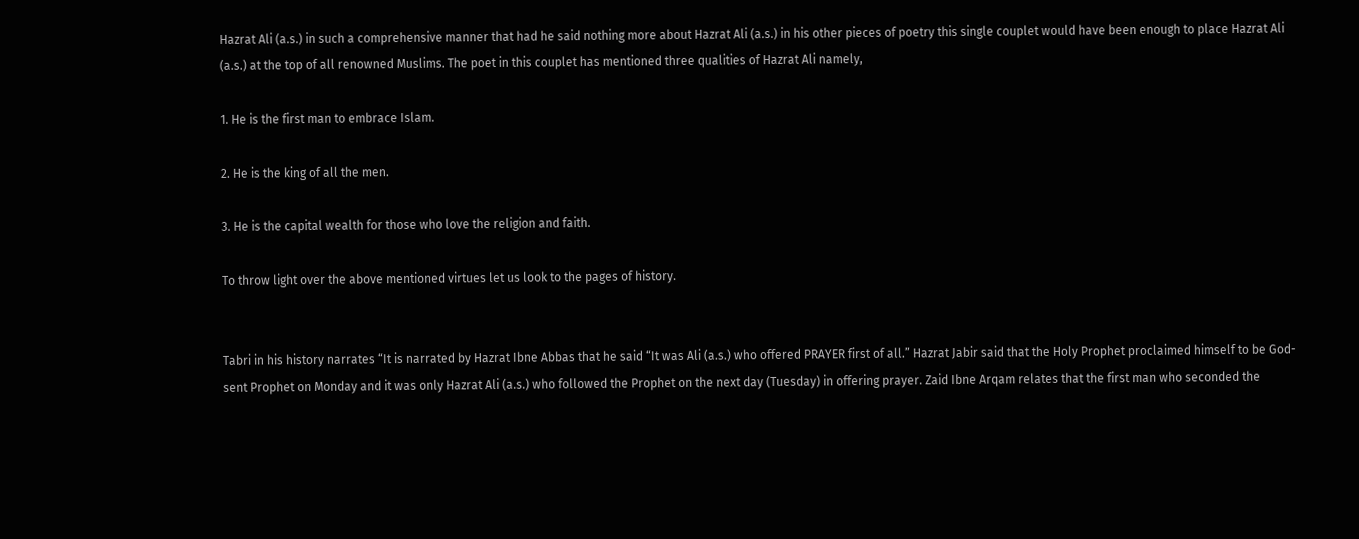Hazrat Ali (a.s.) in such a comprehensive manner that had he said nothing more about Hazrat Ali (a.s.) in his other pieces of poetry this single couplet would have been enough to place Hazrat Ali (a.s.) at the top of all renowned Muslims. The poet in this couplet has mentioned three qualities of Hazrat Ali namely,

1. He is the first man to embrace Islam.

2. He is the king of all the men.

3. He is the capital wealth for those who love the religion and faith.

To throw light over the above mentioned virtues let us look to the pages of history.


Tabri in his history narrates “It is narrated by Hazrat Ibne Abbas that he said “It was Ali (a.s.) who offered PRAYER first of all.” Hazrat Jabir said that the Holy Prophet proclaimed himself to be God-sent Prophet on Monday and it was only Hazrat Ali (a.s.) who followed the Prophet on the next day (Tuesday) in offering prayer. Zaid Ibne Arqam relates that the first man who seconded the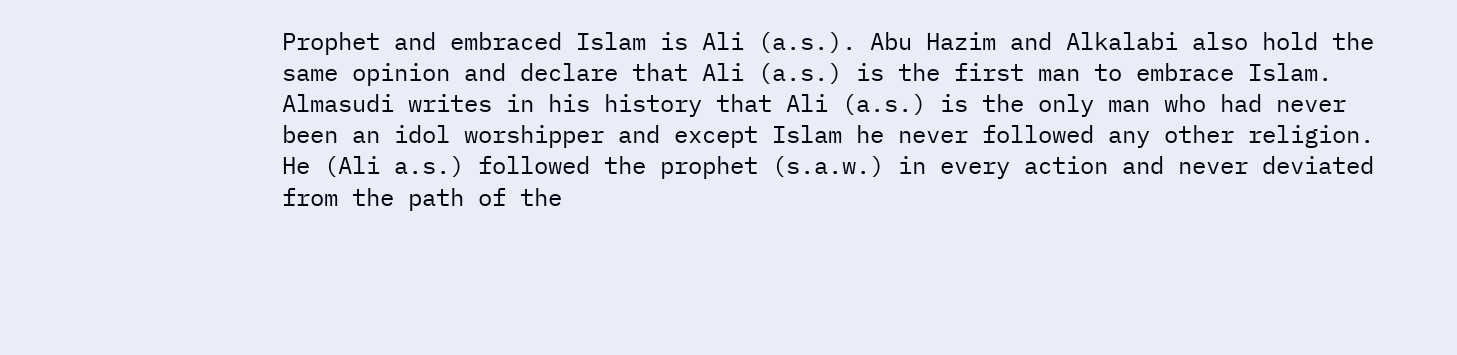Prophet and embraced Islam is Ali (a.s.). Abu Hazim and Alkalabi also hold the same opinion and declare that Ali (a.s.) is the first man to embrace Islam. Almasudi writes in his history that Ali (a.s.) is the only man who had never been an idol worshipper and except Islam he never followed any other religion. He (Ali a.s.) followed the prophet (s.a.w.) in every action and never deviated from the path of the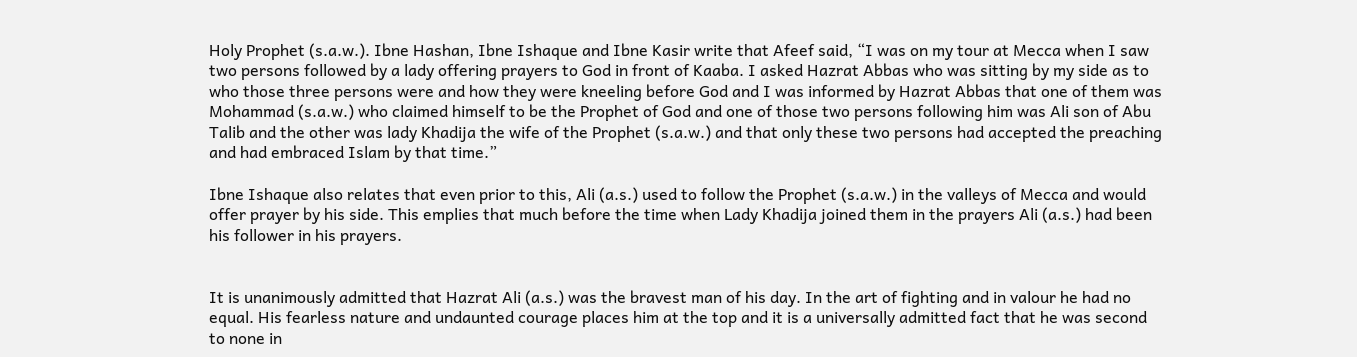Holy Prophet (s.a.w.). Ibne Hashan, Ibne Ishaque and Ibne Kasir write that Afeef said, “I was on my tour at Mecca when I saw two persons followed by a lady offering prayers to God in front of Kaaba. I asked Hazrat Abbas who was sitting by my side as to who those three persons were and how they were kneeling before God and I was informed by Hazrat Abbas that one of them was Mohammad (s.a.w.) who claimed himself to be the Prophet of God and one of those two persons following him was Ali son of Abu Talib and the other was lady Khadija the wife of the Prophet (s.a.w.) and that only these two persons had accepted the preaching and had embraced Islam by that time.”

Ibne Ishaque also relates that even prior to this, Ali (a.s.) used to follow the Prophet (s.a.w.) in the valleys of Mecca and would offer prayer by his side. This emplies that much before the time when Lady Khadija joined them in the prayers Ali (a.s.) had been his follower in his prayers.


It is unanimously admitted that Hazrat Ali (a.s.) was the bravest man of his day. In the art of fighting and in valour he had no equal. His fearless nature and undaunted courage places him at the top and it is a universally admitted fact that he was second to none in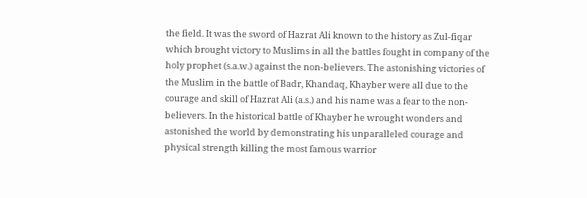the field. It was the sword of Hazrat Ali known to the history as Zul-fiqar which brought victory to Muslims in all the battles fought in company of the holy prophet (s.a.w.) against the non-believers. The astonishing victories of the Muslim in the battle of Badr, Khandaq, Khayber were all due to the courage and skill of Hazrat Ali (a.s.) and his name was a fear to the non-believers. In the historical battle of Khayber he wrought wonders and astonished the world by demonstrating his unparalleled courage and physical strength killing the most famous warrior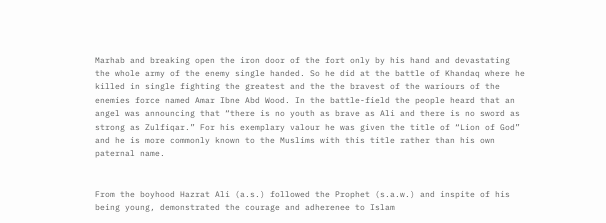Marhab and breaking open the iron door of the fort only by his hand and devastating the whole army of the enemy single handed. So he did at the battle of Khandaq where he killed in single fighting the greatest and the the bravest of the wariours of the enemies force named Amar Ibne Abd Wood. In the battle-field the people heard that an angel was announcing that “there is no youth as brave as Ali and there is no sword as strong as Zulfiqar.” For his exemplary valour he was given the title of “Lion of God” and he is more commonly known to the Muslims with this title rather than his own paternal name.


From the boyhood Hazrat Ali (a.s.) followed the Prophet (s.a.w.) and inspite of his being young, demonstrated the courage and adherenee to Islam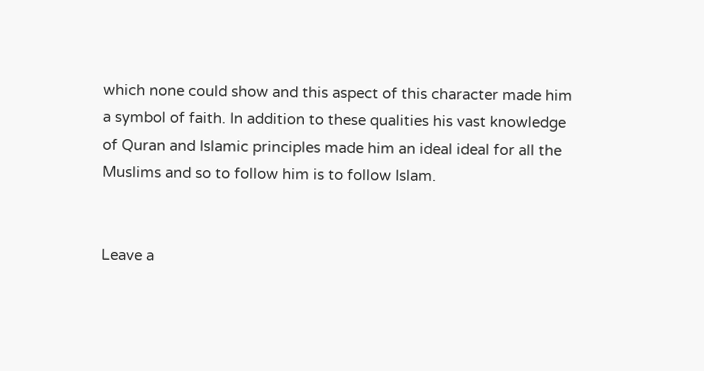which none could show and this aspect of this character made him a symbol of faith. In addition to these qualities his vast knowledge of Quran and Islamic principles made him an ideal ideal for all the Muslims and so to follow him is to follow Islam.


Leave a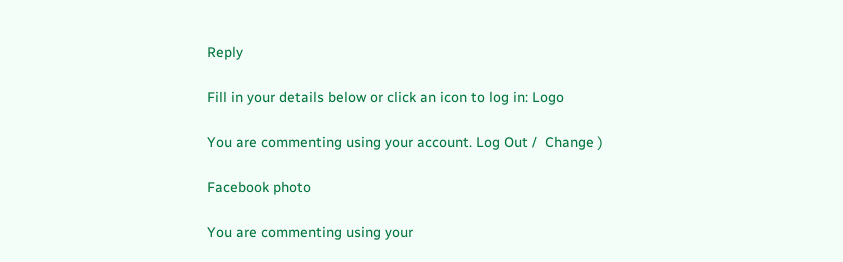Reply

Fill in your details below or click an icon to log in: Logo

You are commenting using your account. Log Out /  Change )

Facebook photo

You are commenting using your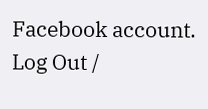Facebook account. Log Out /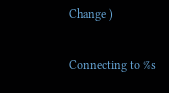Change )

Connecting to %s